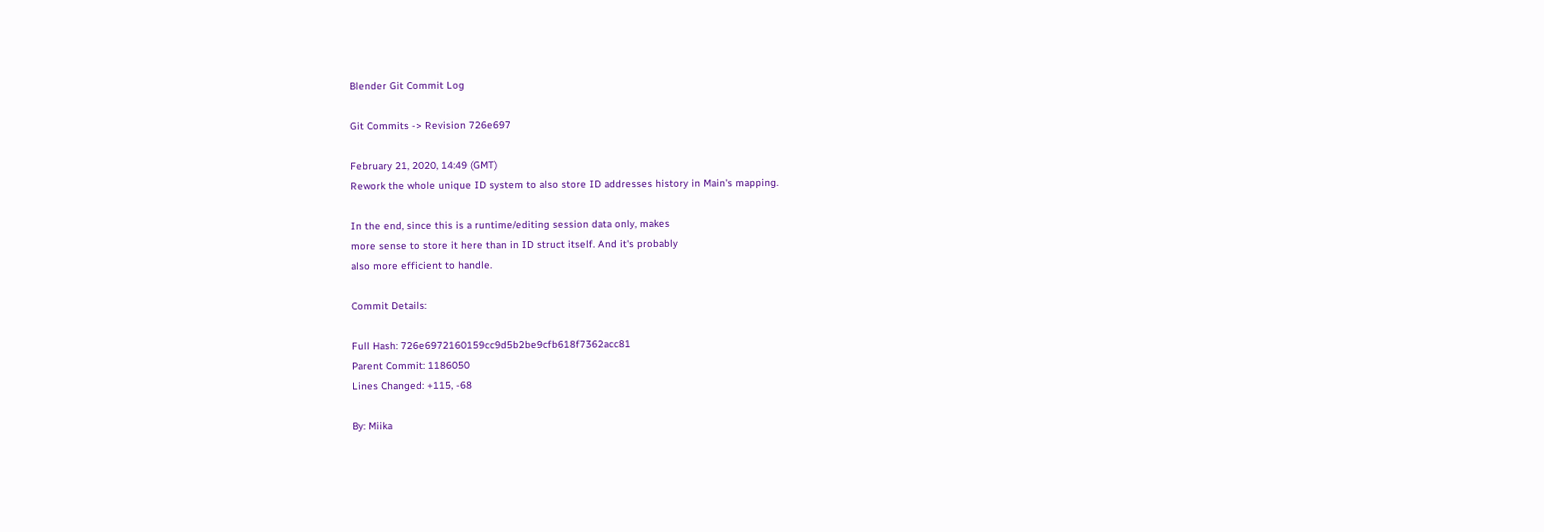Blender Git Commit Log

Git Commits -> Revision 726e697

February 21, 2020, 14:49 (GMT)
Rework the whole unique ID system to also store ID addresses history in Main's mapping.

In the end, since this is a runtime/editing session data only, makes
more sense to store it here than in ID struct itself. And it's probably
also more efficient to handle.

Commit Details:

Full Hash: 726e6972160159cc9d5b2be9cfb618f7362acc81
Parent Commit: 1186050
Lines Changed: +115, -68

By: Miika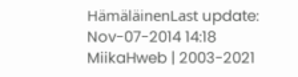HämäläinenLast update: Nov-07-2014 14:18 MiikaHweb | 2003-2021